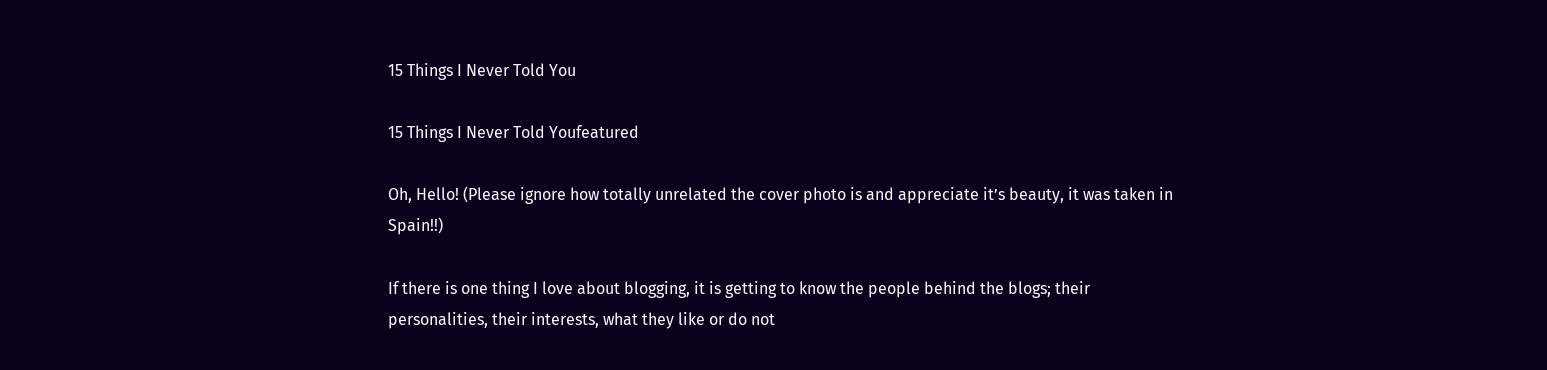15 Things I Never Told You

15 Things I Never Told Youfeatured

Oh, Hello! (Please ignore how totally unrelated the cover photo is and appreciate it’s beauty, it was taken in Spain!!)

If there is one thing I love about blogging, it is getting to know the people behind the blogs; their personalities, their interests, what they like or do not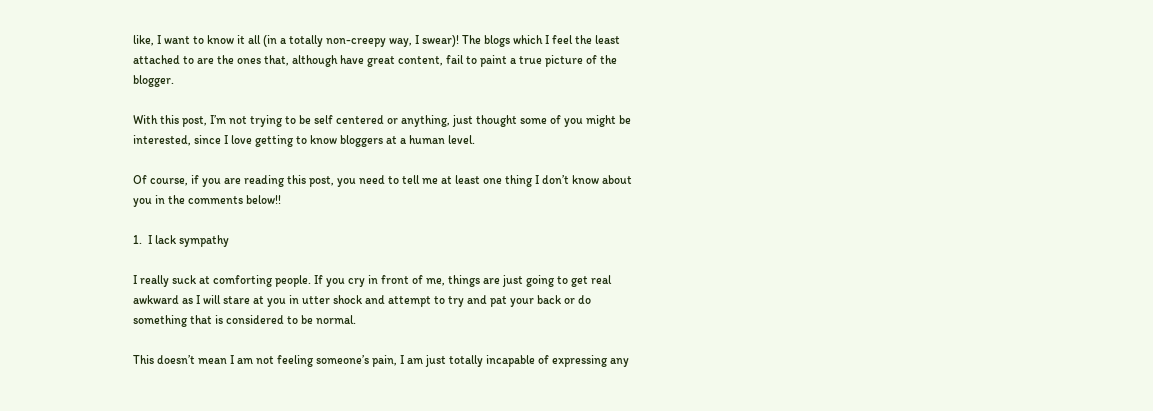like, I want to know it all (in a totally non-creepy way, I swear)! The blogs which I feel the least attached to are the ones that, although have great content, fail to paint a true picture of the blogger.

With this post, I’m not trying to be self centered or anything, just thought some of you might be interested, since I love getting to know bloggers at a human level.

Of course, if you are reading this post, you need to tell me at least one thing I don’t know about you in the comments below!!

1.  I lack sympathy

I really suck at comforting people. If you cry in front of me, things are just going to get real awkward as I will stare at you in utter shock and attempt to try and pat your back or do something that is considered to be normal.

This doesn’t mean I am not feeling someone’s pain, I am just totally incapable of expressing any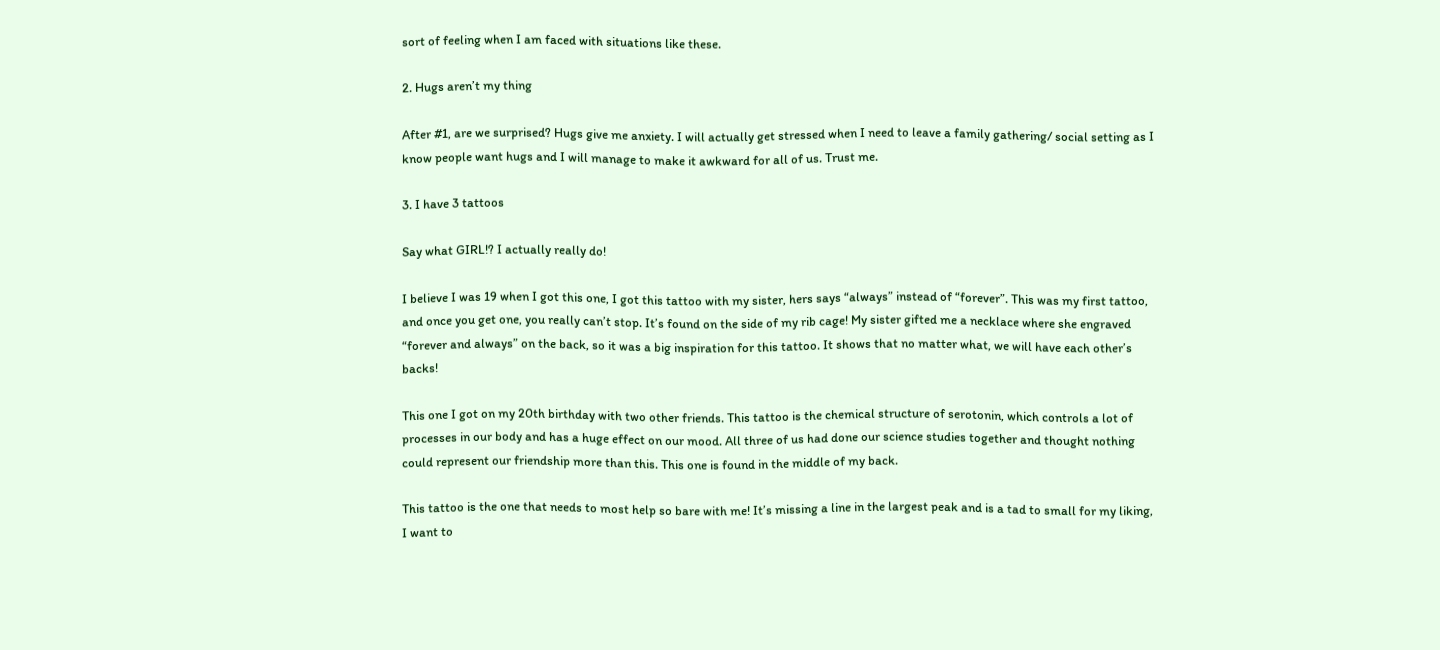sort of feeling when I am faced with situations like these.

2. Hugs aren’t my thing

After #1, are we surprised? Hugs give me anxiety. I will actually get stressed when I need to leave a family gathering/ social setting as I know people want hugs and I will manage to make it awkward for all of us. Trust me.

3. I have 3 tattoos

Say what GIRL!? I actually really do!

I believe I was 19 when I got this one, I got this tattoo with my sister, hers says “always” instead of “forever”. This was my first tattoo, and once you get one, you really can’t stop. It’s found on the side of my rib cage! My sister gifted me a necklace where she engraved “forever and always” on the back, so it was a big inspiration for this tattoo. It shows that no matter what, we will have each other’s backs!

This one I got on my 20th birthday with two other friends. This tattoo is the chemical structure of serotonin, which controls a lot of processes in our body and has a huge effect on our mood. All three of us had done our science studies together and thought nothing could represent our friendship more than this. This one is found in the middle of my back.

This tattoo is the one that needs to most help so bare with me! It’s missing a line in the largest peak and is a tad to small for my liking, I want to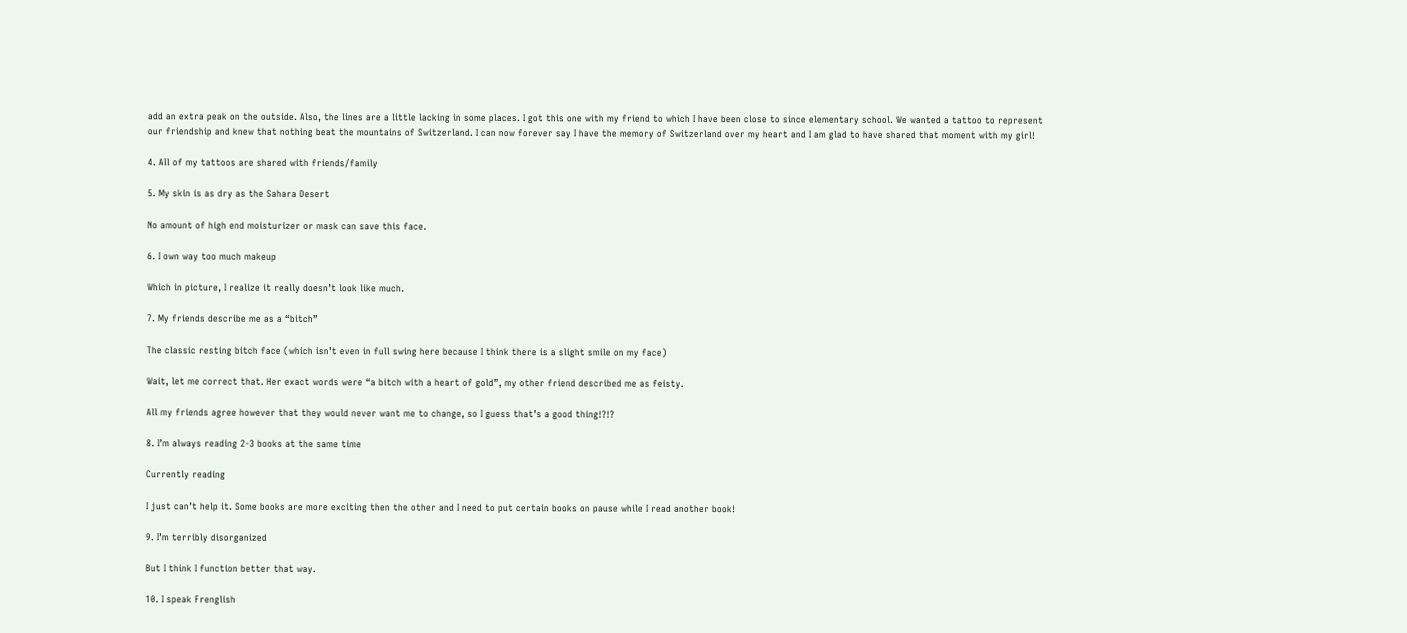add an extra peak on the outside. Also, the lines are a little lacking in some places. I got this one with my friend to which I have been close to since elementary school. We wanted a tattoo to represent our friendship and knew that nothing beat the mountains of Switzerland. I can now forever say I have the memory of Switzerland over my heart and I am glad to have shared that moment with my girl!

4. All of my tattoos are shared with friends/family

5. My skin is as dry as the Sahara Desert

No amount of high end moisturizer or mask can save this face.

6. I own way too much makeup

Which in picture, I realize it really doesn’t look like much.

7. My friends describe me as a “bitch”

The classic resting bitch face (which isn’t even in full swing here because I think there is a slight smile on my face)

Wait, let me correct that. Her exact words were “a bitch with a heart of gold”, my other friend described me as feisty.

All my friends agree however that they would never want me to change, so I guess that’s a good thing!?!?

8. I’m always reading 2-3 books at the same time

Currently reading

I just can’t help it. Some books are more exciting then the other and I need to put certain books on pause while I read another book!

9. I’m terribly disorganized

But I think I function better that way.

10. I speak Frenglish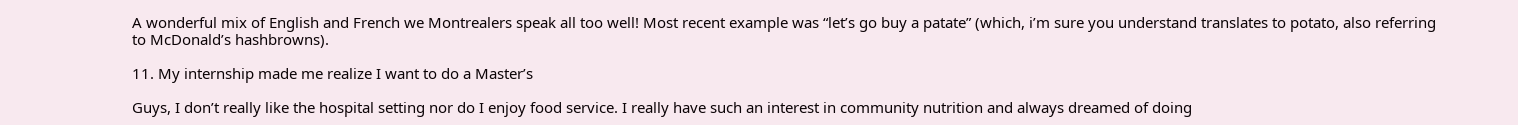A wonderful mix of English and French we Montrealers speak all too well! Most recent example was “let’s go buy a patate” (which, i’m sure you understand translates to potato, also referring to McDonald’s hashbrowns).

11. My internship made me realize I want to do a Master’s

Guys, I don’t really like the hospital setting nor do I enjoy food service. I really have such an interest in community nutrition and always dreamed of doing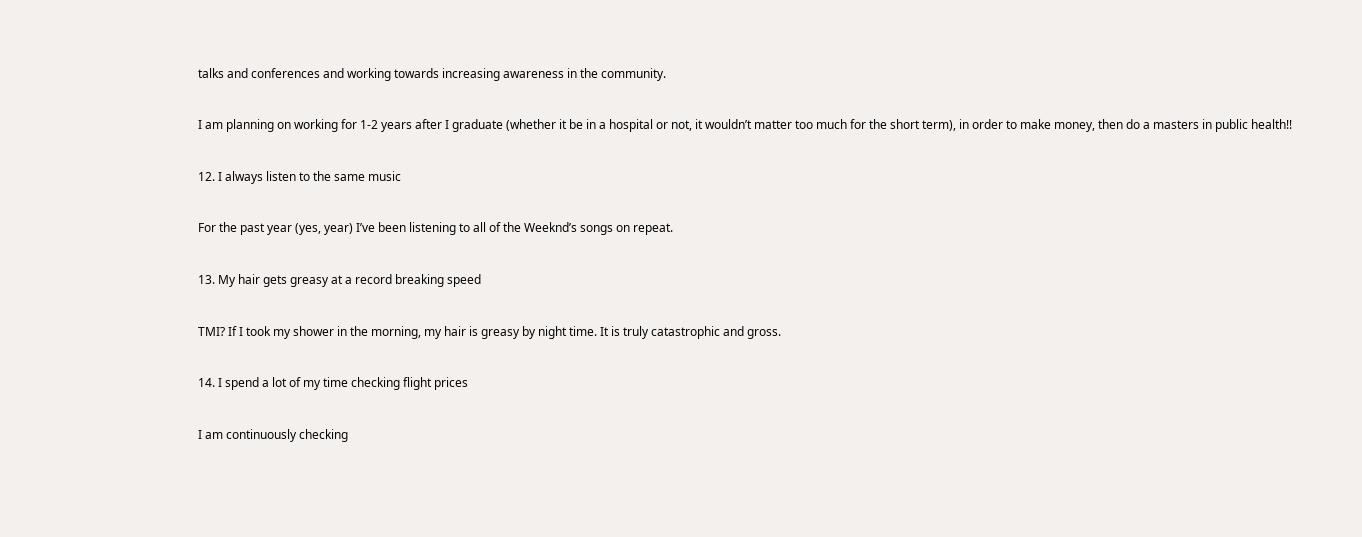talks and conferences and working towards increasing awareness in the community.

I am planning on working for 1-2 years after I graduate (whether it be in a hospital or not, it wouldn’t matter too much for the short term), in order to make money, then do a masters in public health!!

12. I always listen to the same music

For the past year (yes, year) I’ve been listening to all of the Weeknd’s songs on repeat.

13. My hair gets greasy at a record breaking speed

TMI? If I took my shower in the morning, my hair is greasy by night time. It is truly catastrophic and gross.

14. I spend a lot of my time checking flight prices

I am continuously checking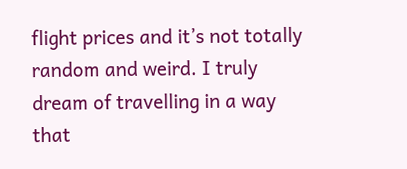flight prices and it’s not totally random and weird. I truly dream of travelling in a way that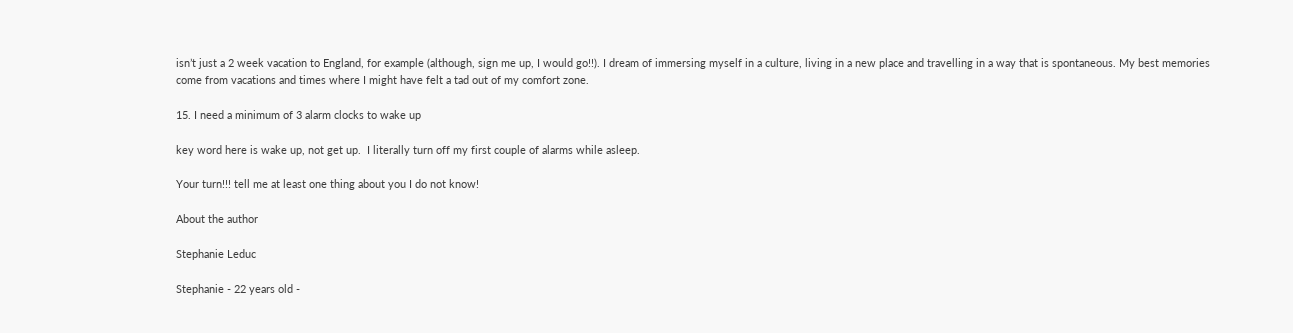isn’t just a 2 week vacation to England, for example (although, sign me up, I would go!!). I dream of immersing myself in a culture, living in a new place and travelling in a way that is spontaneous. My best memories come from vacations and times where I might have felt a tad out of my comfort zone.

15. I need a minimum of 3 alarm clocks to wake up

key word here is wake up, not get up.  I literally turn off my first couple of alarms while asleep.

Your turn!!! tell me at least one thing about you I do not know!

About the author

Stephanie Leduc

Stephanie - 22 years old -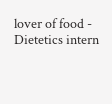lover of food - Dietetics intern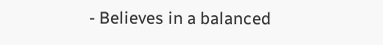- Believes in a balanced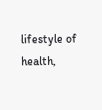lifestyle of health,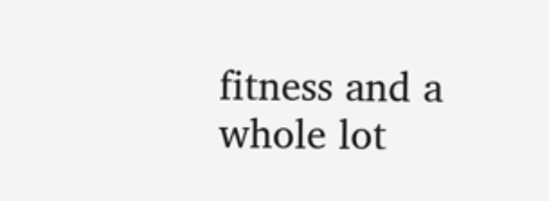fitness and a whole lot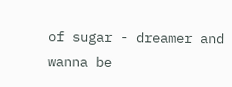of sugar - dreamer and wanna be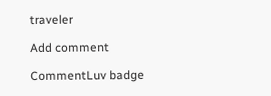traveler

Add comment

CommentLuv badge